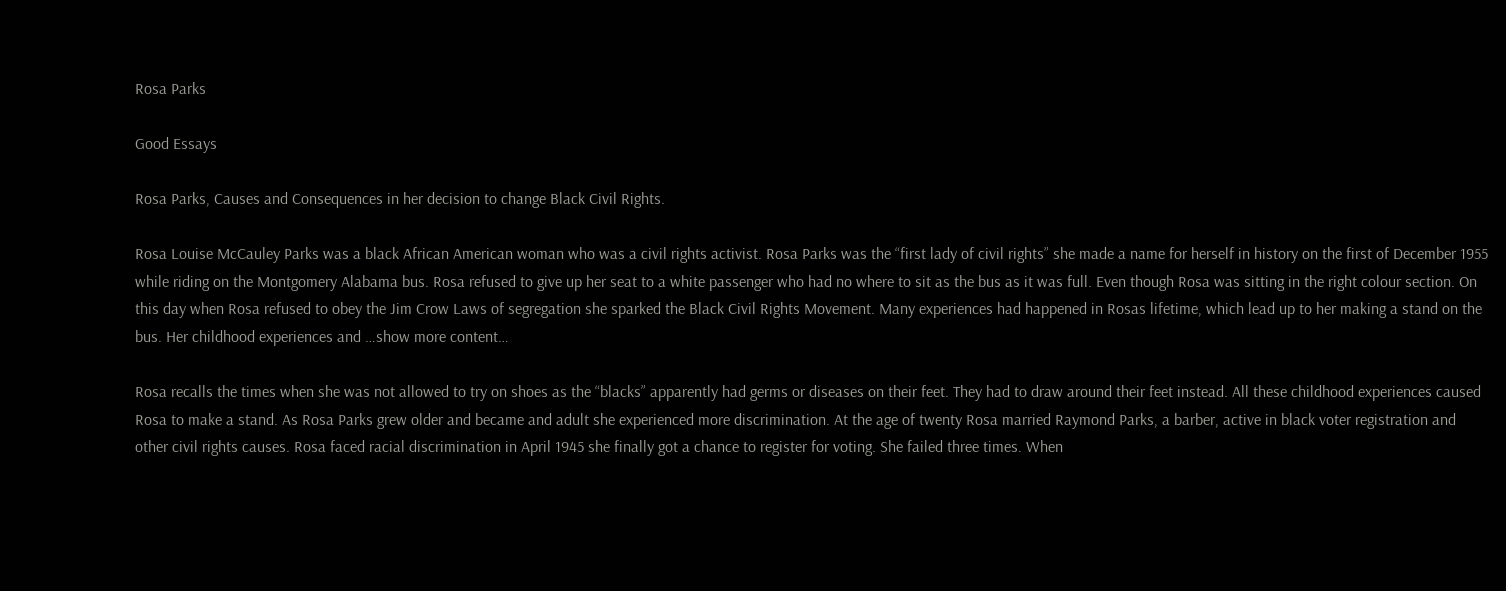Rosa Parks

Good Essays

Rosa Parks, Causes and Consequences in her decision to change Black Civil Rights.

Rosa Louise McCauley Parks was a black African American woman who was a civil rights activist. Rosa Parks was the “first lady of civil rights” she made a name for herself in history on the first of December 1955 while riding on the Montgomery Alabama bus. Rosa refused to give up her seat to a white passenger who had no where to sit as the bus as it was full. Even though Rosa was sitting in the right colour section. On this day when Rosa refused to obey the Jim Crow Laws of segregation she sparked the Black Civil Rights Movement. Many experiences had happened in Rosas lifetime, which lead up to her making a stand on the bus. Her childhood experiences and …show more content…

Rosa recalls the times when she was not allowed to try on shoes as the “blacks” apparently had germs or diseases on their feet. They had to draw around their feet instead. All these childhood experiences caused Rosa to make a stand. As Rosa Parks grew older and became and adult she experienced more discrimination. At the age of twenty Rosa married Raymond Parks, a barber, active in black voter registration and other civil rights causes. Rosa faced racial discrimination in April 1945 she finally got a chance to register for voting. She failed three times. When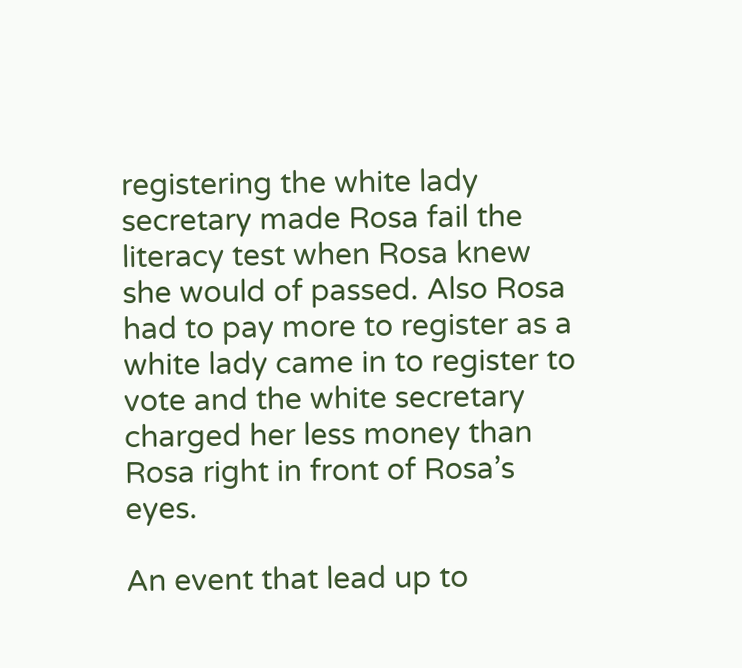registering the white lady secretary made Rosa fail the literacy test when Rosa knew she would of passed. Also Rosa had to pay more to register as a white lady came in to register to vote and the white secretary charged her less money than Rosa right in front of Rosa’s eyes.

An event that lead up to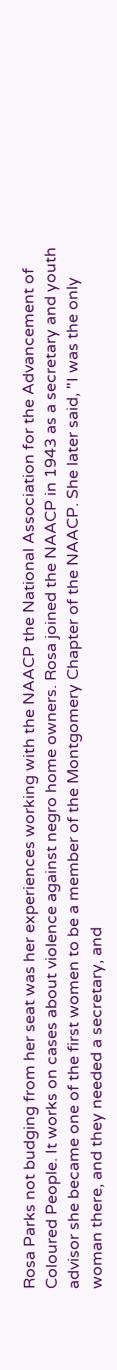Rosa Parks not budging from her seat was her experiences working with the NAACP the National Association for the Advancement of Coloured People. It works on cases about violence against negro home owners. Rosa joined the NAACP in 1943 as a secretary and youth advisor she became one of the first women to be a member of the Montgomery Chapter of the NAACP. She later said, "I was the only woman there, and they needed a secretary, and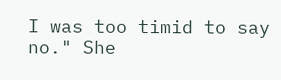I was too timid to say no." She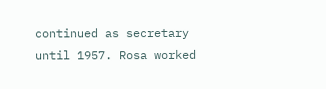continued as secretary until 1957. Rosa worked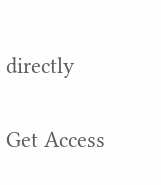directly

Get Access